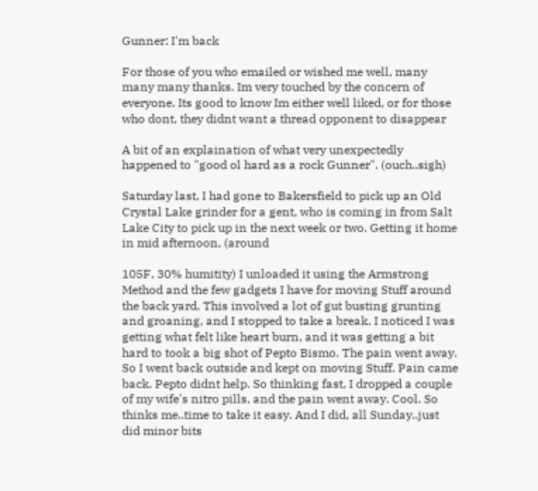Gunner: I'm back

For those of you who emailed or wished me well, many many many thanks. Im very touched by the concern of everyone. Its good to know Im either well liked, or for those who dont, they didnt want a thread opponent to disappear

A bit of an explaination of what very unexpectedly happened to "good ol hard as a rock Gunner". (ouch..sigh)

Saturday last, I had gone to Bakersfield to pick up an Old Crystal Lake grinder for a gent, who is coming in from Salt Lake City to pick up in the next week or two. Getting it home in mid afternoon, (around

105F, 30% humitity) I unloaded it using the Armstrong Method and the few gadgets I have for moving Stuff around the back yard. This involved a lot of gut busting grunting and groaning, and I stopped to take a break. I noticed I was getting what felt like heart burn, and it was getting a bit hard to took a big shot of Pepto Bismo. The pain went away. So I went back outside and kept on moving Stuff. Pain came back. Pepto didnt help. So thinking fast, I dropped a couple of my wife's nitro pills, and the pain went away. Cool. So thinks me..time to take it easy. And I did, all Sunday..just did minor bits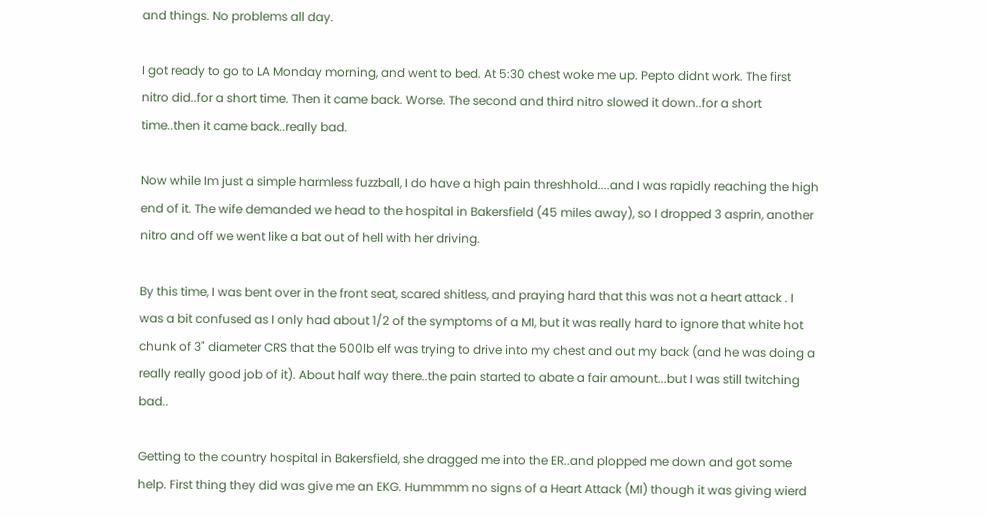and things. No problems all day.

I got ready to go to LA Monday morning, and went to bed. At 5:30 chest woke me up. Pepto didnt work. The first nitro did..for a short time. Then it came back. Worse. The second and third nitro slowed it down..for a short time..then it came back..really bad.

Now while Im just a simple harmless fuzzball, I do have a high pain threshhold....and I was rapidly reaching the high end of it. The wife demanded we head to the hospital in Bakersfield (45 miles away), so I dropped 3 asprin, another nitro and off we went like a bat out of hell with her driving.

By this time, I was bent over in the front seat, scared shitless, and praying hard that this was not a heart attack . I was a bit confused as I only had about 1/2 of the symptoms of a MI, but it was really hard to ignore that white hot chunk of 3" diameter CRS that the 500lb elf was trying to drive into my chest and out my back (and he was doing a really really good job of it). About half way there..the pain started to abate a fair amount...but I was still twitching bad..

Getting to the country hospital in Bakersfield, she dragged me into the ER..and plopped me down and got some help. First thing they did was give me an EKG. Hummmm no signs of a Heart Attack (MI) though it was giving wierd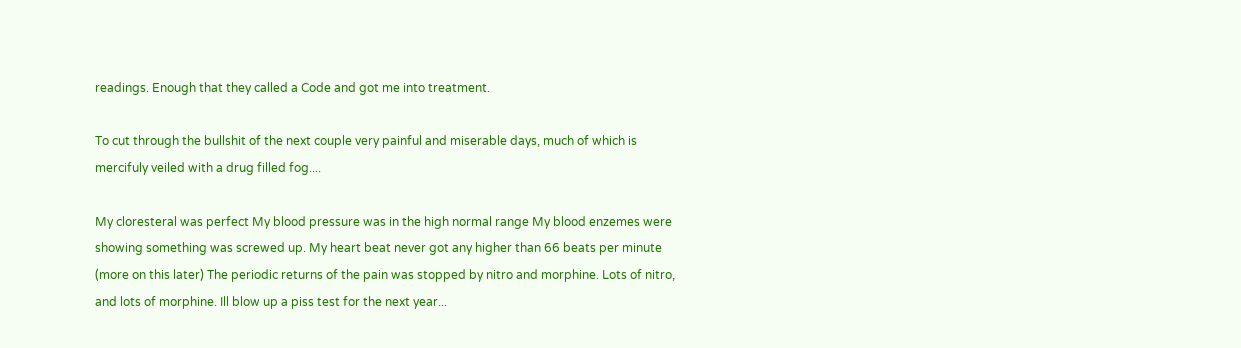readings. Enough that they called a Code and got me into treatment.

To cut through the bullshit of the next couple very painful and miserable days, much of which is mercifuly veiled with a drug filled fog....

My cloresteral was perfect My blood pressure was in the high normal range My blood enzemes were showing something was screwed up. My heart beat never got any higher than 66 beats per minute (more on this later) The periodic returns of the pain was stopped by nitro and morphine. Lots of nitro, and lots of morphine. Ill blow up a piss test for the next year...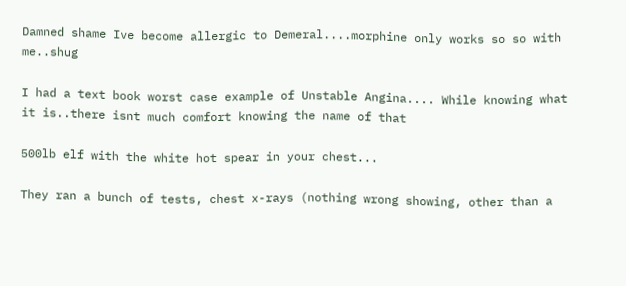Damned shame Ive become allergic to Demeral....morphine only works so so with me..shug

I had a text book worst case example of Unstable Angina.... While knowing what it is..there isnt much comfort knowing the name of that

500lb elf with the white hot spear in your chest...

They ran a bunch of tests, chest x-rays (nothing wrong showing, other than a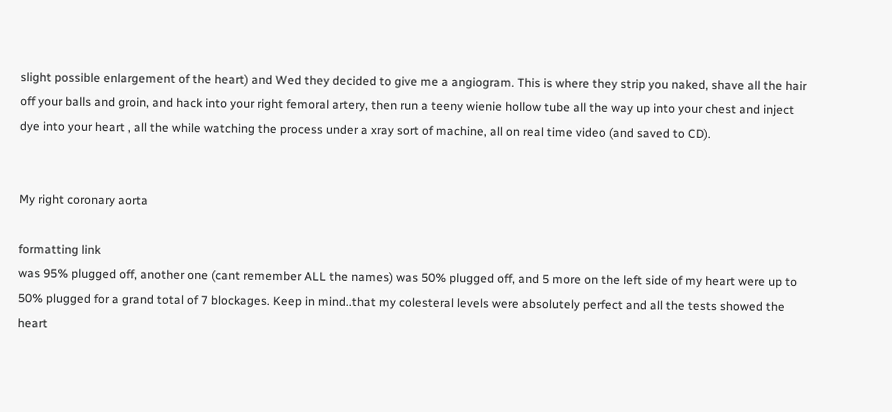slight possible enlargement of the heart) and Wed they decided to give me a angiogram. This is where they strip you naked, shave all the hair off your balls and groin, and hack into your right femoral artery, then run a teeny wienie hollow tube all the way up into your chest and inject dye into your heart , all the while watching the process under a xray sort of machine, all on real time video (and saved to CD).


My right coronary aorta

formatting link
was 95% plugged off, another one (cant remember ALL the names) was 50% plugged off, and 5 more on the left side of my heart were up to 50% plugged for a grand total of 7 blockages. Keep in mind..that my colesteral levels were absolutely perfect and all the tests showed the heart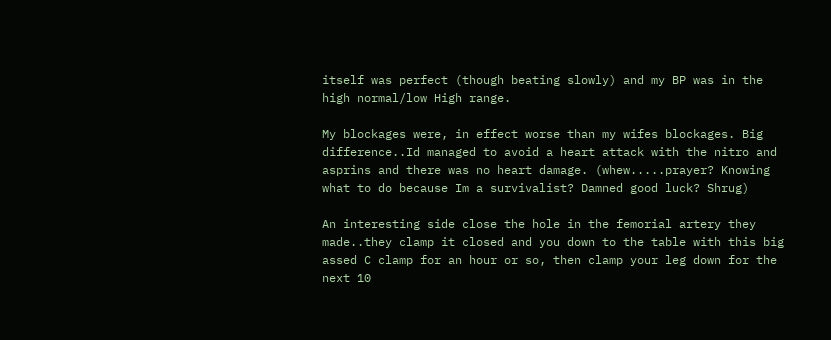itself was perfect (though beating slowly) and my BP was in the high normal/low High range.

My blockages were, in effect worse than my wifes blockages. Big difference..Id managed to avoid a heart attack with the nitro and asprins and there was no heart damage. (whew.....prayer? Knowing what to do because Im a survivalist? Damned good luck? Shrug)

An interesting side close the hole in the femorial artery they made..they clamp it closed and you down to the table with this big assed C clamp for an hour or so, then clamp your leg down for the next 10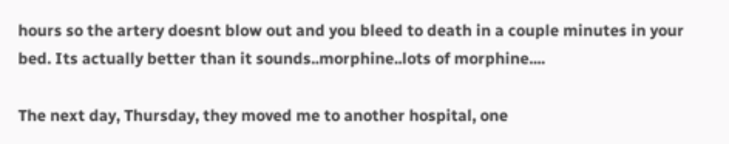hours so the artery doesnt blow out and you bleed to death in a couple minutes in your bed. Its actually better than it sounds..morphine..lots of morphine....

The next day, Thursday, they moved me to another hospital, one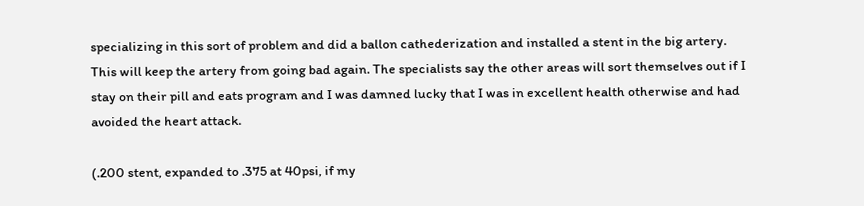specializing in this sort of problem and did a ballon cathederization and installed a stent in the big artery. This will keep the artery from going bad again. The specialists say the other areas will sort themselves out if I stay on their pill and eats program and I was damned lucky that I was in excellent health otherwise and had avoided the heart attack.

(.200 stent, expanded to .375 at 40psi, if my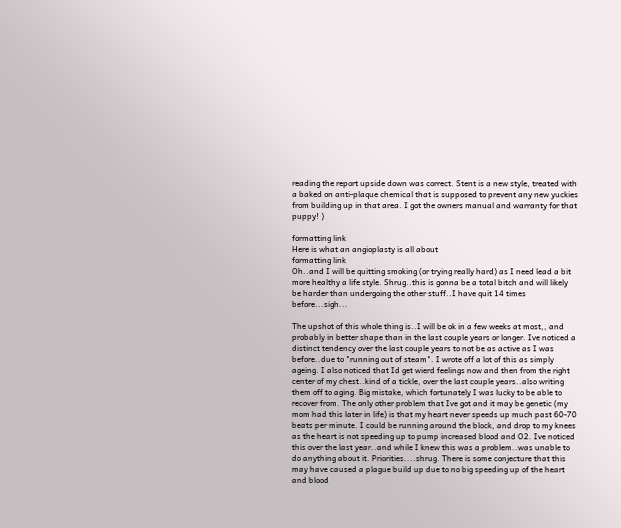reading the report upside down was correct. Stent is a new style, treated with a baked on anti-plaque chemical that is supposed to prevent any new yuckies from building up in that area. I got the owners manual and warranty for that puppy! )

formatting link
Here is what an angioplasty is all about
formatting link
Oh..and I will be quitting smoking (or trying really hard) as I need lead a bit more healthy a life style. Shrug..this is gonna be a total bitch and will likely be harder than undergoing the other stuff..I have quit 14 times before...sigh...

The upshot of this whole thing is..I will be ok in a few weeks at most,, and probably in better shape than in the last couple years or longer. Ive noticed a distinct tendency over the last couple years to not be as active as I was before..due to "running out of steam". I wrote off a lot of this as simply ageing. I also noticed that Id get wierd feelings now and then from the right center of my chest..kind of a tickle, over the last couple years..also writing them off to aging. Big mistake, which fortunately I was lucky to be able to recover from. The only other problem that Ive got and it may be genetic (my mom had this later in life) is that my heart never speeds up much past 60-70 beats per minute. I could be running around the block, and drop to my knees as the heart is not speeding up to pump increased blood and O2. Ive noticed this over the last year..and while I knew this was a problem..was unable to do anything about it. Priorities....shrug. There is some conjecture that this may have caused a plague build up due to no big speeding up of the heart and blood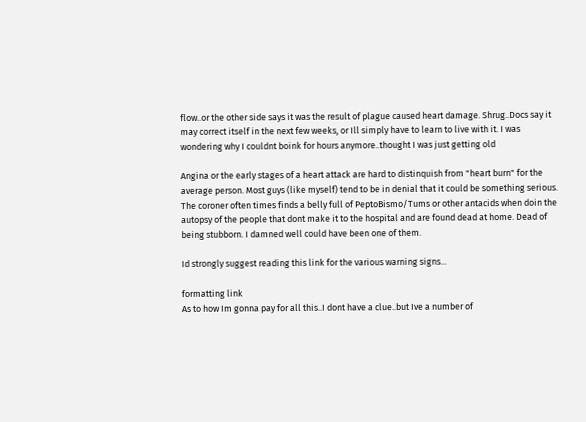flow..or the other side says it was the result of plague caused heart damage. Shrug..Docs say it may correct itself in the next few weeks, or Ill simply have to learn to live with it. I was wondering why I couldnt boink for hours anymore..thought I was just getting old

Angina or the early stages of a heart attack are hard to distinquish from "heart burn" for the average person. Most guys (like myself) tend to be in denial that it could be something serious. The coroner often times finds a belly full of PeptoBismo/Tums or other antacids when doin the autopsy of the people that dont make it to the hospital and are found dead at home. Dead of being stubborn. I damned well could have been one of them.

Id strongly suggest reading this link for the various warning signs...

formatting link
As to how Im gonna pay for all this..I dont have a clue..but Ive a number of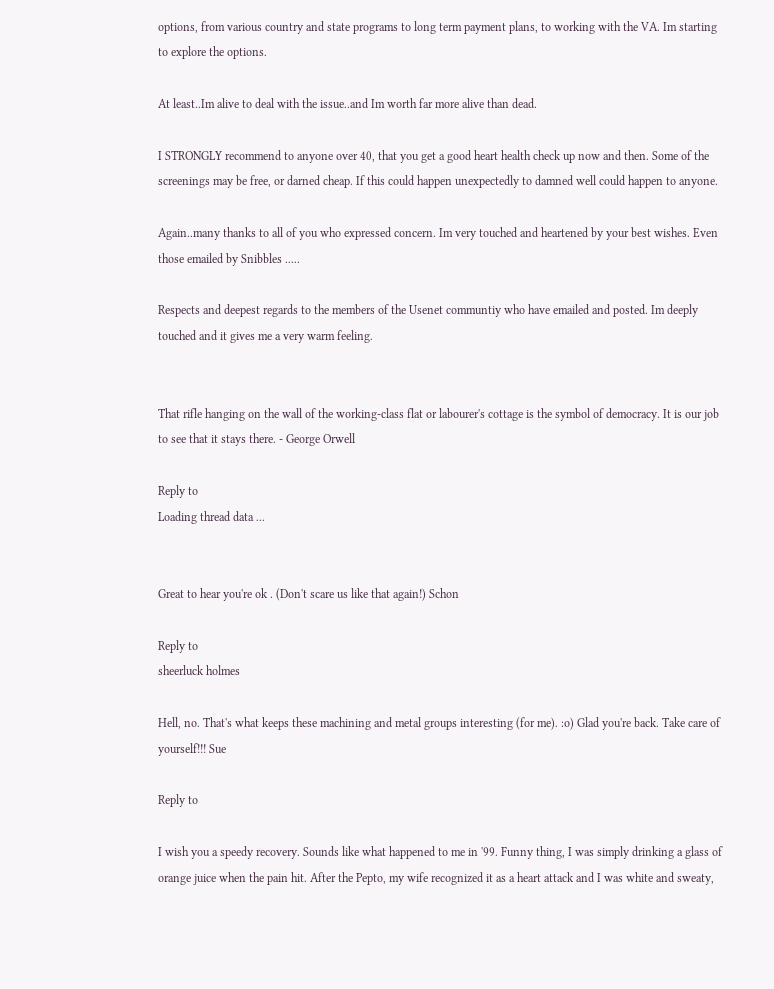options, from various country and state programs to long term payment plans, to working with the VA. Im starting to explore the options.

At least..Im alive to deal with the issue..and Im worth far more alive than dead.

I STRONGLY recommend to anyone over 40, that you get a good heart health check up now and then. Some of the screenings may be free, or darned cheap. If this could happen unexpectedly to damned well could happen to anyone.

Again..many thanks to all of you who expressed concern. Im very touched and heartened by your best wishes. Even those emailed by Snibbles .....

Respects and deepest regards to the members of the Usenet communtiy who have emailed and posted. Im deeply touched and it gives me a very warm feeling.


That rifle hanging on the wall of the working-class flat or labourer's cottage is the symbol of democracy. It is our job to see that it stays there. - George Orwell

Reply to
Loading thread data ...


Great to hear you're ok . (Don't scare us like that again!) Schon

Reply to
sheerluck holmes

Hell, no. That's what keeps these machining and metal groups interesting (for me). :o) Glad you're back. Take care of yourself!!! Sue

Reply to

I wish you a speedy recovery. Sounds like what happened to me in '99. Funny thing, I was simply drinking a glass of orange juice when the pain hit. After the Pepto, my wife recognized it as a heart attack and I was white and sweaty,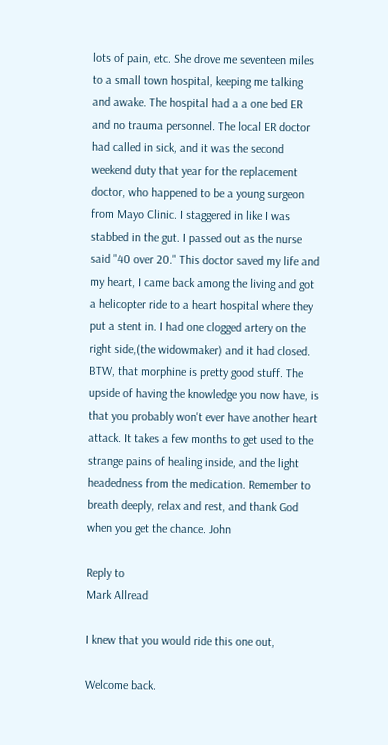lots of pain, etc. She drove me seventeen miles to a small town hospital, keeping me talking and awake. The hospital had a a one bed ER and no trauma personnel. The local ER doctor had called in sick, and it was the second weekend duty that year for the replacement doctor, who happened to be a young surgeon from Mayo Clinic. I staggered in like I was stabbed in the gut. I passed out as the nurse said "40 over 20." This doctor saved my life and my heart, I came back among the living and got a helicopter ride to a heart hospital where they put a stent in. I had one clogged artery on the right side,(the widowmaker) and it had closed. BTW, that morphine is pretty good stuff. The upside of having the knowledge you now have, is that you probably won't ever have another heart attack. It takes a few months to get used to the strange pains of healing inside, and the light headedness from the medication. Remember to breath deeply, relax and rest, and thank God when you get the chance. John

Reply to
Mark Allread

I knew that you would ride this one out,

Welcome back.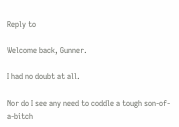Reply to

Welcome back, Gunner.

I had no doubt at all.

Nor do I see any need to coddle a tough son-of-a-bitch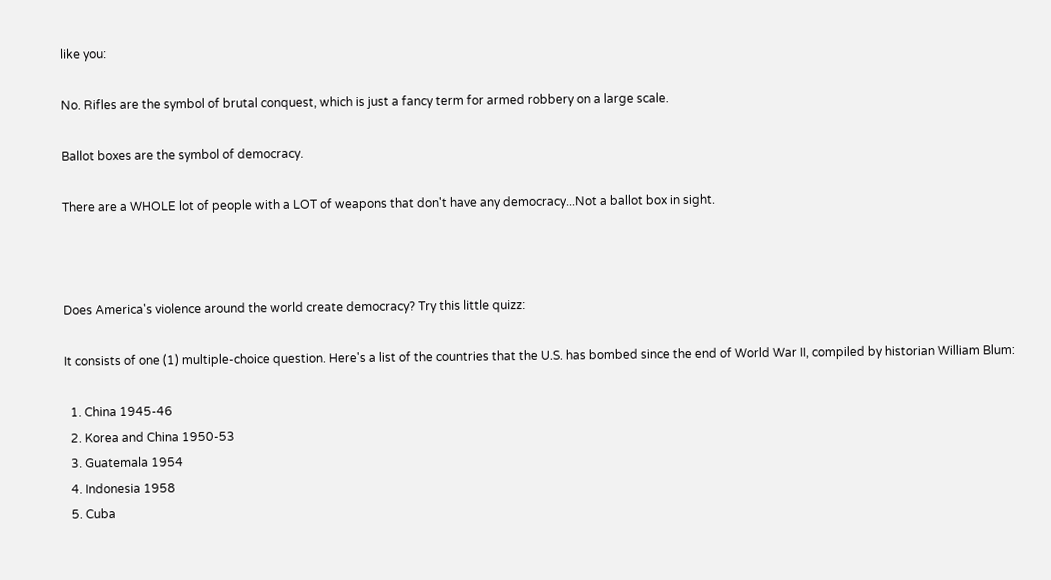like you:

No. Rifles are the symbol of brutal conquest, which is just a fancy term for armed robbery on a large scale.

Ballot boxes are the symbol of democracy.

There are a WHOLE lot of people with a LOT of weapons that don't have any democracy...Not a ballot box in sight.



Does America's violence around the world create democracy? Try this little quizz:

It consists of one (1) multiple-choice question. Here's a list of the countries that the U.S. has bombed since the end of World War II, compiled by historian William Blum:

  1. China 1945-46
  2. Korea and China 1950-53
  3. Guatemala 1954
  4. Indonesia 1958
  5. Cuba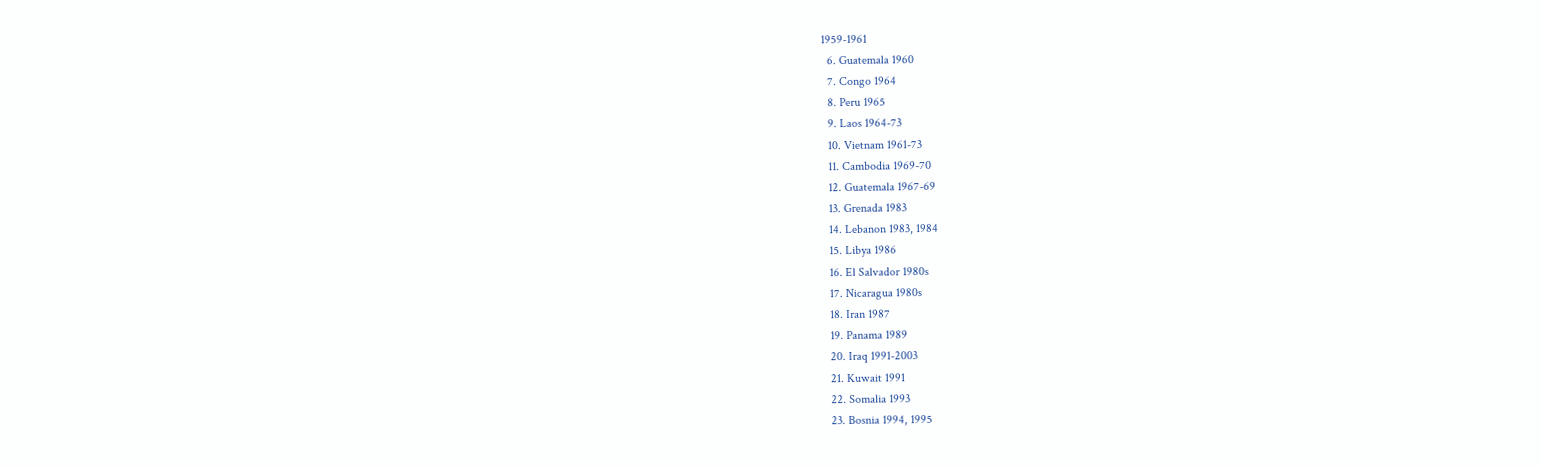1959-1961
  6. Guatemala 1960
  7. Congo 1964
  8. Peru 1965
  9. Laos 1964-73
  10. Vietnam 1961-73
  11. Cambodia 1969-70
  12. Guatemala 1967-69
  13. Grenada 1983
  14. Lebanon 1983, 1984
  15. Libya 1986
  16. El Salvador 1980s
  17. Nicaragua 1980s
  18. Iran 1987
  19. Panama 1989
  20. Iraq 1991-2003
  21. Kuwait 1991
  22. Somalia 1993
  23. Bosnia 1994, 1995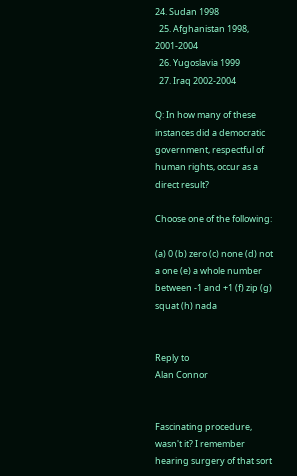24. Sudan 1998
  25. Afghanistan 1998, 2001-2004
  26. Yugoslavia 1999
  27. Iraq 2002-2004

Q: In how many of these instances did a democratic government, respectful of human rights, occur as a direct result?

Choose one of the following:

(a) 0 (b) zero (c) none (d) not a one (e) a whole number between -1 and +1 (f) zip (g) squat (h) nada


Reply to
Alan Connor


Fascinating procedure, wasn't it? I remember hearing surgery of that sort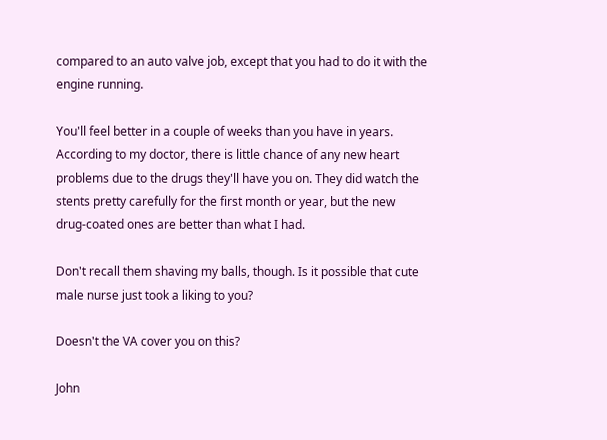compared to an auto valve job, except that you had to do it with the engine running.

You'll feel better in a couple of weeks than you have in years. According to my doctor, there is little chance of any new heart problems due to the drugs they'll have you on. They did watch the stents pretty carefully for the first month or year, but the new drug-coated ones are better than what I had.

Don't recall them shaving my balls, though. Is it possible that cute male nurse just took a liking to you?

Doesn't the VA cover you on this?

John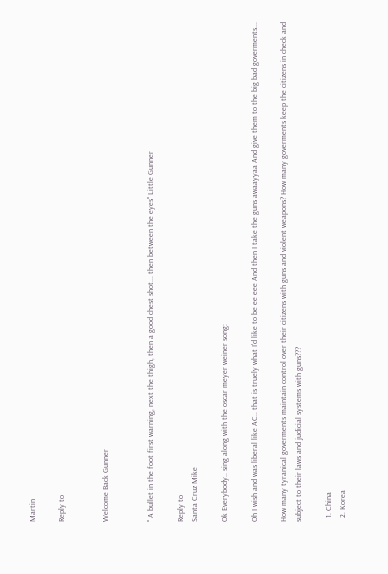Martin

Reply to


Welcome Back Gunner


" A bullet in the foot first warning, next the thigh, then a good chest shot... then between the eyes" Little Gunner

Reply to
Santa Cruz Mike

Ok Everybody.. sing along with the oscar meyer weiner song:

Oh I wish and was liberal like AC.. that is truely what I'd like to be ee eee And then I take the guns awaayyaa And give them to the big bad goverments...

How many tyranical goverments maintain control over their citizens with guns and violent weapons? How many goverments keep the citizens in check and subject to their laws and judicial systems with guns???

  1. China
  2. Korea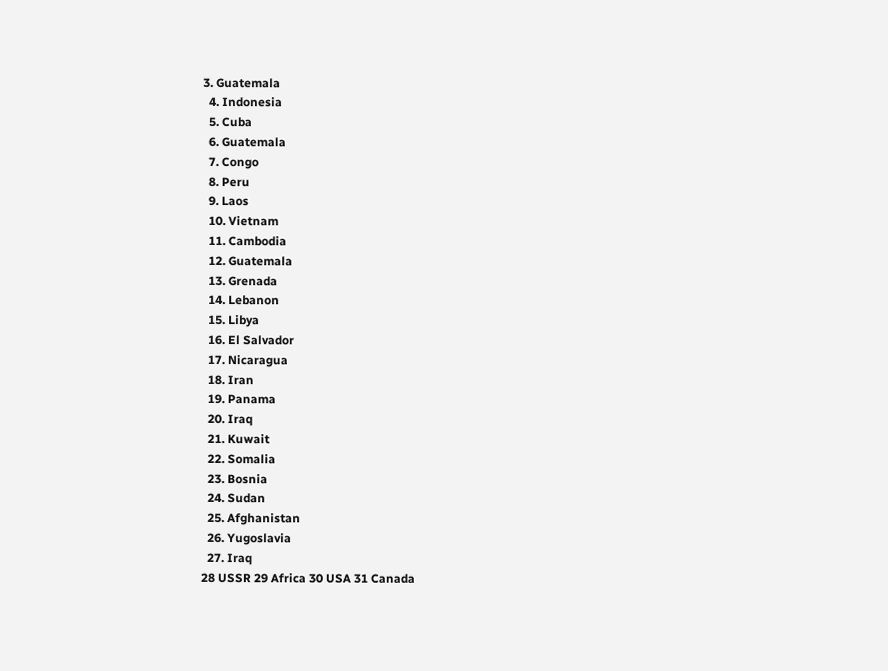3. Guatemala
  4. Indonesia
  5. Cuba
  6. Guatemala
  7. Congo
  8. Peru
  9. Laos
  10. Vietnam
  11. Cambodia
  12. Guatemala
  13. Grenada
  14. Lebanon
  15. Libya
  16. El Salvador
  17. Nicaragua
  18. Iran
  19. Panama
  20. Iraq
  21. Kuwait
  22. Somalia
  23. Bosnia
  24. Sudan
  25. Afghanistan
  26. Yugoslavia
  27. Iraq
28 USSR 29 Africa 30 USA 31 Canada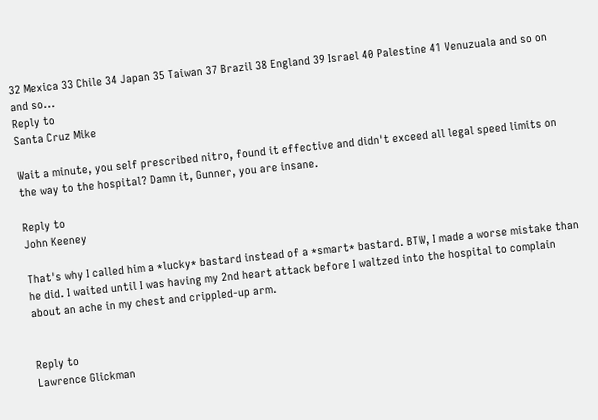32 Mexica 33 Chile 34 Japan 35 Taiwan 37 Brazil 38 England 39 Israel 40 Palestine 41 Venuzuala and so on and so...
Reply to
Santa Cruz Mike

Wait a minute, you self prescribed nitro, found it effective and didn't exceed all legal speed limits on the way to the hospital? Damn it, Gunner, you are insane.

Reply to
John Keeney

That's why I called him a *lucky* bastard instead of a *smart* bastard. BTW, I made a worse mistake than he did. I waited until I was having my 2nd heart attack before I waltzed into the hospital to complain about an ache in my chest and crippled-up arm.


Reply to
Lawrence Glickman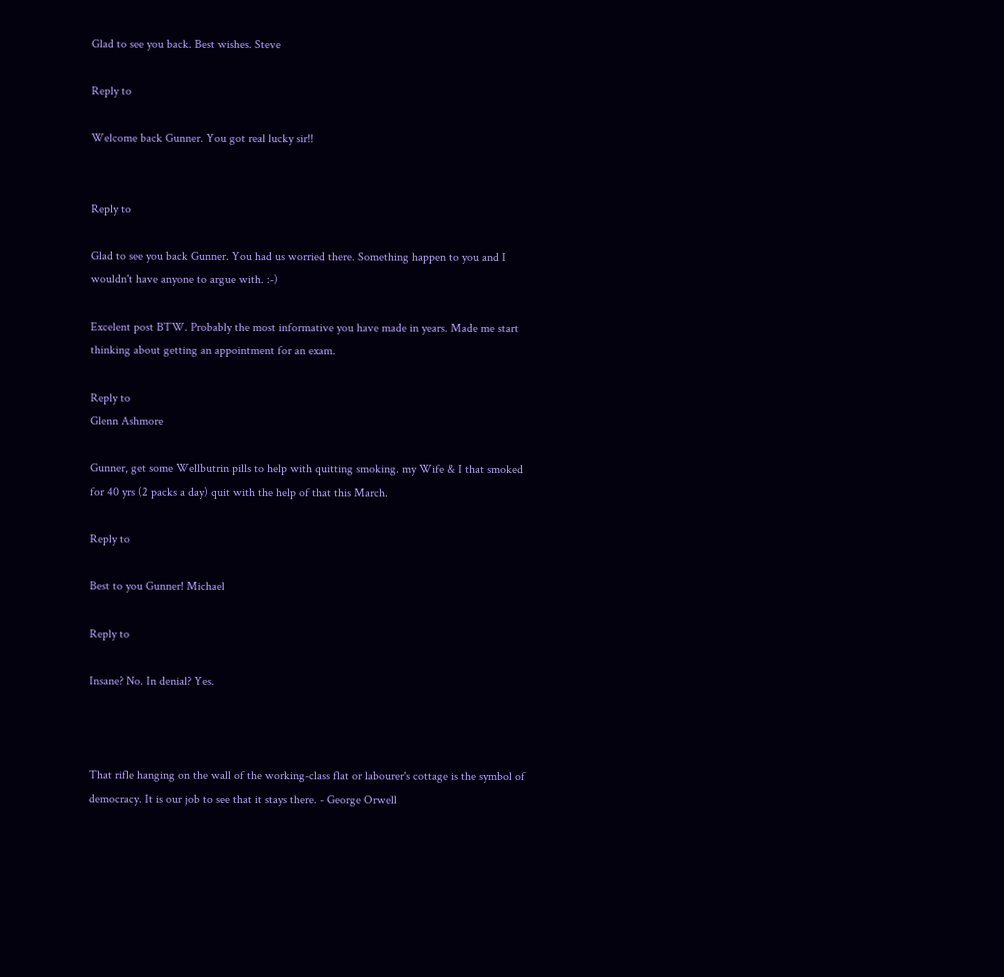Glad to see you back. Best wishes. Steve

Reply to

Welcome back Gunner. You got real lucky sir!!


Reply to

Glad to see you back Gunner. You had us worried there. Something happen to you and I wouldn't have anyone to argue with. :-)

Excelent post BTW. Probably the most informative you have made in years. Made me start thinking about getting an appointment for an exam.

Reply to
Glenn Ashmore

Gunner, get some Wellbutrin pills to help with quitting smoking. my Wife & I that smoked for 40 yrs (2 packs a day) quit with the help of that this March.

Reply to

Best to you Gunner! Michael

Reply to

Insane? No. In denial? Yes.



That rifle hanging on the wall of the working-class flat or labourer's cottage is the symbol of democracy. It is our job to see that it stays there. - George Orwell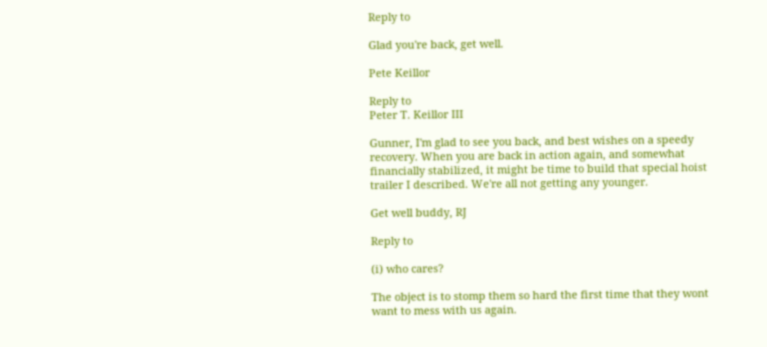Reply to

Glad you're back, get well.

Pete Keillor

Reply to
Peter T. Keillor III

Gunner, I'm glad to see you back, and best wishes on a speedy recovery. When you are back in action again, and somewhat financially stabilized, it might be time to build that special hoist trailer I described. We're all not getting any younger.

Get well buddy, RJ

Reply to

(i) who cares?

The object is to stomp them so hard the first time that they wont want to mess with us again.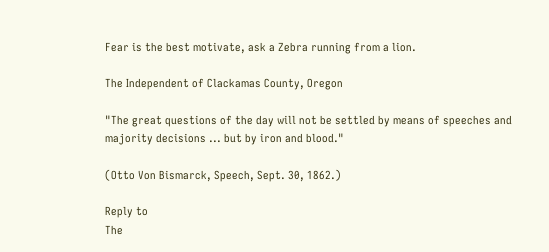Fear is the best motivate, ask a Zebra running from a lion.

The Independent of Clackamas County, Oregon

"The great questions of the day will not be settled by means of speeches and majority decisions ... but by iron and blood."

(Otto Von Bismarck, Speech, Sept. 30, 1862.)

Reply to
The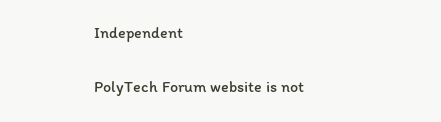Independent

PolyTech Forum website is not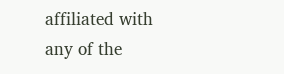affiliated with any of the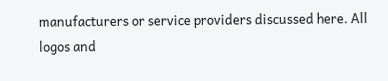manufacturers or service providers discussed here. All logos and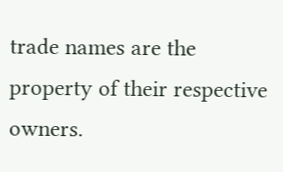trade names are the property of their respective owners.